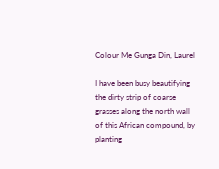Colour Me Gunga Din, Laurel

I have been busy beautifying the dirty strip of coarse grasses along the north wall of this African compound, by planting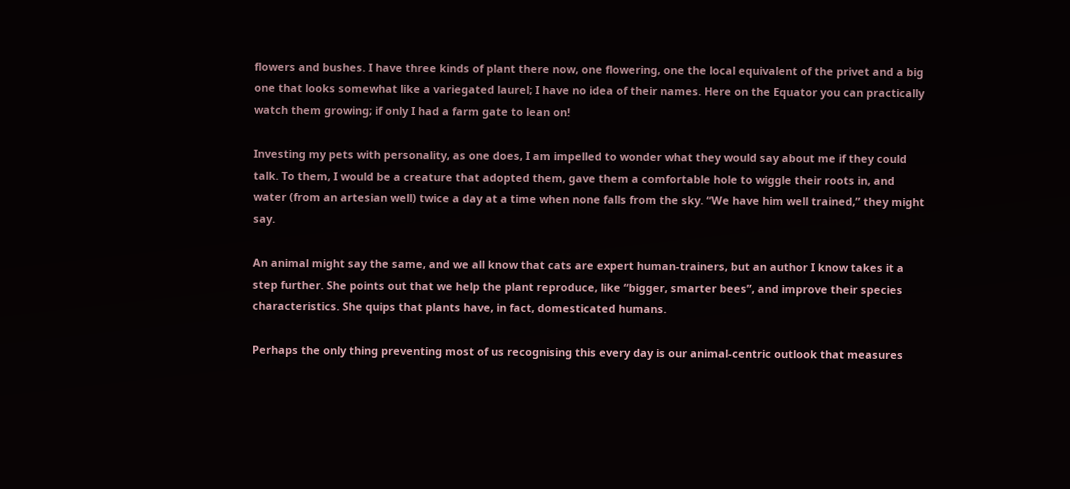flowers and bushes. I have three kinds of plant there now, one flowering, one the local equivalent of the privet and a big one that looks somewhat like a variegated laurel; I have no idea of their names. Here on the Equator you can practically watch them growing; if only I had a farm gate to lean on!

Investing my pets with personality, as one does, I am impelled to wonder what they would say about me if they could talk. To them, I would be a creature that adopted them, gave them a comfortable hole to wiggle their roots in, and water (from an artesian well) twice a day at a time when none falls from the sky. “We have him well trained,” they might say.

An animal might say the same, and we all know that cats are expert human-trainers, but an author I know takes it a step further. She points out that we help the plant reproduce, like “bigger, smarter bees”, and improve their species characteristics. She quips that plants have, in fact, domesticated humans.

Perhaps the only thing preventing most of us recognising this every day is our animal-centric outlook that measures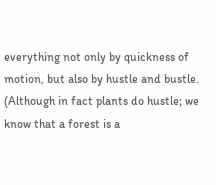everything not only by quickness of motion, but also by hustle and bustle. (Although in fact plants do hustle; we know that a forest is a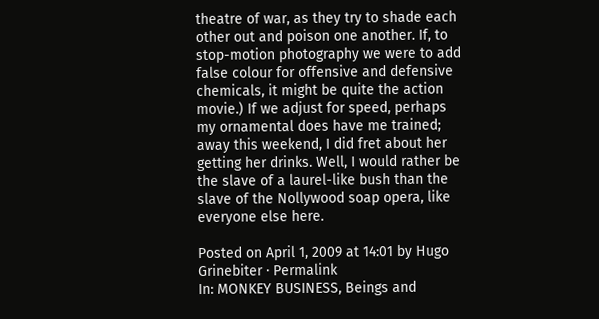theatre of war, as they try to shade each other out and poison one another. If, to stop-motion photography we were to add false colour for offensive and defensive chemicals, it might be quite the action movie.) If we adjust for speed, perhaps my ornamental does have me trained; away this weekend, I did fret about her getting her drinks. Well, I would rather be the slave of a laurel-like bush than the slave of the Nollywood soap opera, like everyone else here.

Posted on April 1, 2009 at 14:01 by Hugo Grinebiter · Permalink
In: MONKEY BUSINESS, Beings and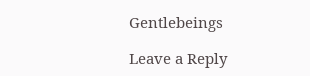Gentlebeings

Leave a Reply